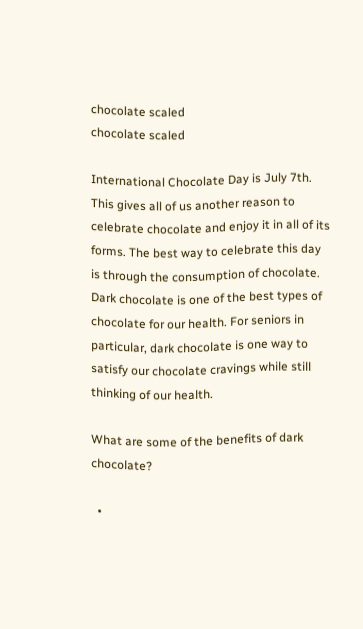chocolate scaled
chocolate scaled

International Chocolate Day is July 7th. This gives all of us another reason to celebrate chocolate and enjoy it in all of its forms. The best way to celebrate this day is through the consumption of chocolate. Dark chocolate is one of the best types of chocolate for our health. For seniors in particular, dark chocolate is one way to satisfy our chocolate cravings while still thinking of our health.

What are some of the benefits of dark chocolate?

  •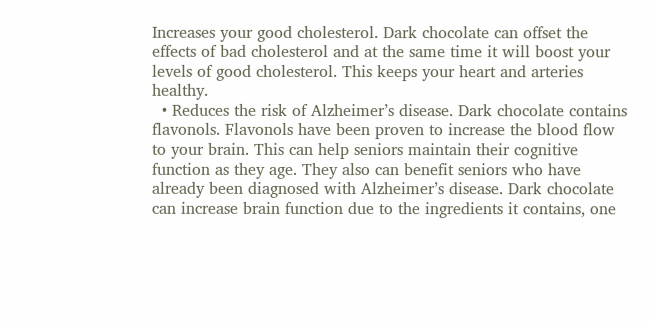Increases your good cholesterol. Dark chocolate can offset the effects of bad cholesterol and at the same time it will boost your levels of good cholesterol. This keeps your heart and arteries healthy.
  • Reduces the risk of Alzheimer’s disease. Dark chocolate contains flavonols. Flavonols have been proven to increase the blood flow to your brain. This can help seniors maintain their cognitive function as they age. They also can benefit seniors who have already been diagnosed with Alzheimer’s disease. Dark chocolate can increase brain function due to the ingredients it contains, one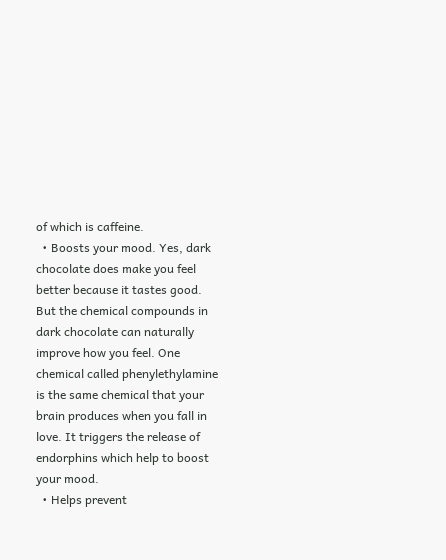of which is caffeine.
  • Boosts your mood. Yes, dark chocolate does make you feel better because it tastes good. But the chemical compounds in dark chocolate can naturally improve how you feel. One chemical called phenylethylamine is the same chemical that your brain produces when you fall in love. It triggers the release of endorphins which help to boost your mood.
  • Helps prevent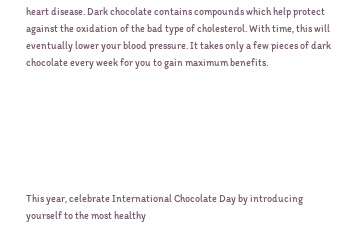heart disease. Dark chocolate contains compounds which help protect against the oxidation of the bad type of cholesterol. With time, this will eventually lower your blood pressure. It takes only a few pieces of dark chocolate every week for you to gain maximum benefits.







This year, celebrate International Chocolate Day by introducing yourself to the most healthy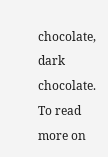chocolate, dark chocolate. To read more on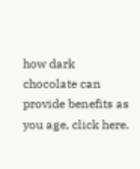how dark chocolate can provide benefits as you age, click here.